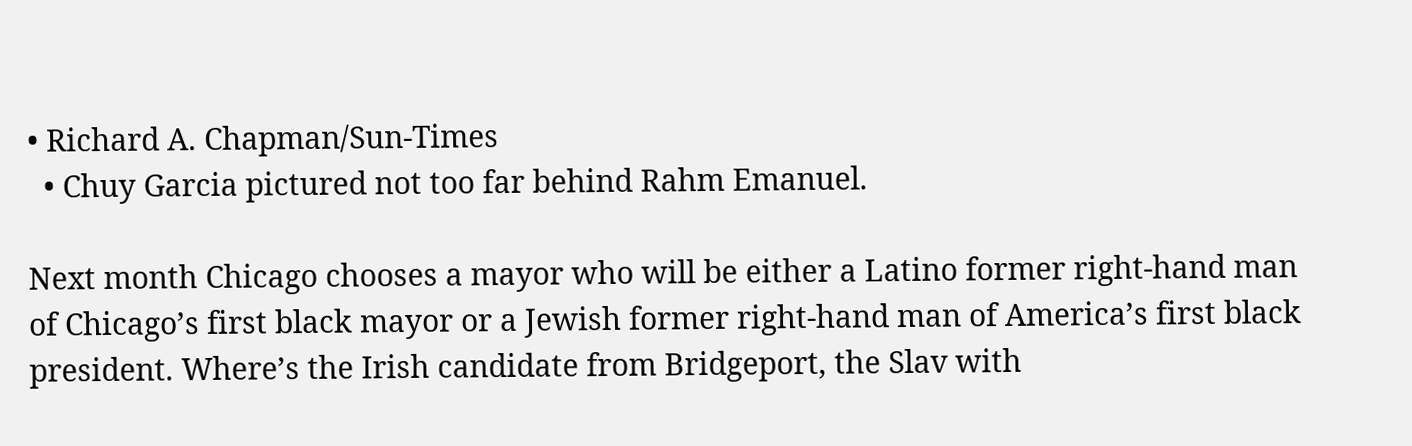• Richard A. Chapman/Sun-Times
  • Chuy Garcia pictured not too far behind Rahm Emanuel.

Next month Chicago chooses a mayor who will be either a Latino former right-hand man of Chicago’s first black mayor or a Jewish former right-hand man of America’s first black president. Where’s the Irish candidate from Bridgeport, the Slav with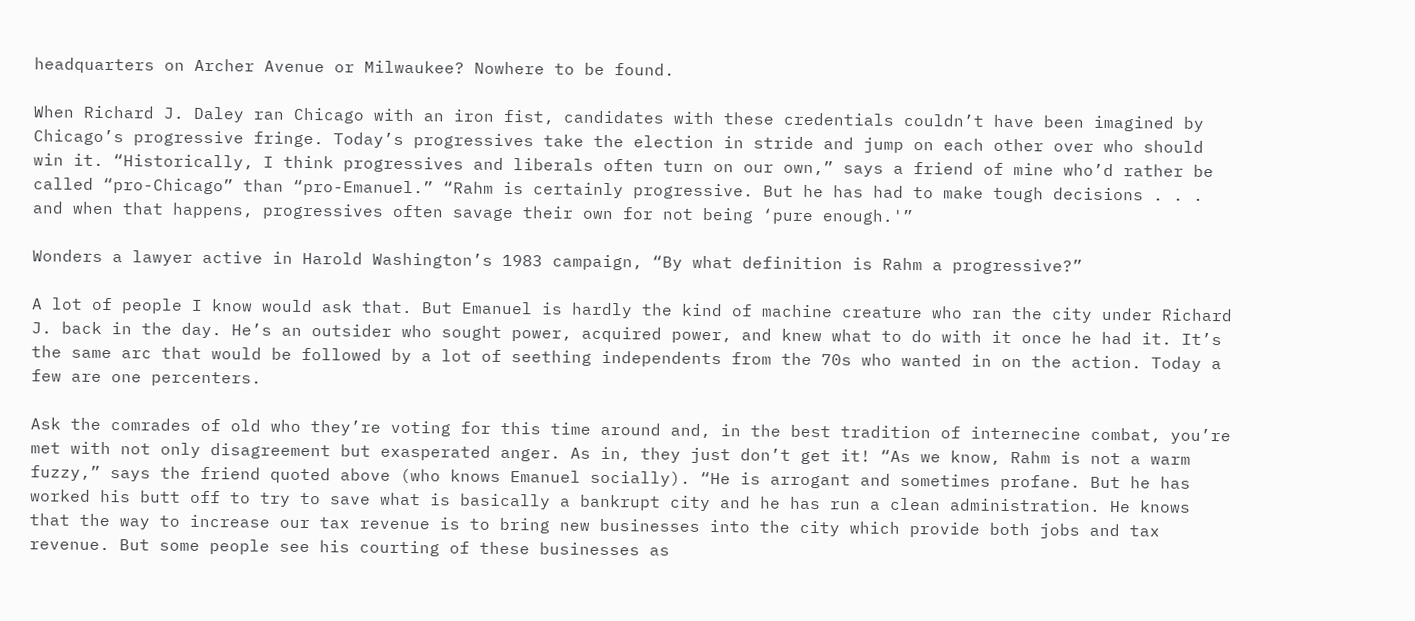headquarters on Archer Avenue or Milwaukee? Nowhere to be found.

When Richard J. Daley ran Chicago with an iron fist, candidates with these credentials couldn’t have been imagined by Chicago’s progressive fringe. Today’s progressives take the election in stride and jump on each other over who should win it. “Historically, I think progressives and liberals often turn on our own,” says a friend of mine who’d rather be called “pro-Chicago” than “pro-Emanuel.” “Rahm is certainly progressive. But he has had to make tough decisions . . . and when that happens, progressives often savage their own for not being ‘pure enough.'”

Wonders a lawyer active in Harold Washington’s 1983 campaign, “By what definition is Rahm a progressive?”

A lot of people I know would ask that. But Emanuel is hardly the kind of machine creature who ran the city under Richard J. back in the day. He’s an outsider who sought power, acquired power, and knew what to do with it once he had it. It’s the same arc that would be followed by a lot of seething independents from the 70s who wanted in on the action. Today a few are one percenters.

Ask the comrades of old who they’re voting for this time around and, in the best tradition of internecine combat, you’re met with not only disagreement but exasperated anger. As in, they just don’t get it! “As we know, Rahm is not a warm fuzzy,” says the friend quoted above (who knows Emanuel socially). “He is arrogant and sometimes profane. But he has worked his butt off to try to save what is basically a bankrupt city and he has run a clean administration. He knows that the way to increase our tax revenue is to bring new businesses into the city which provide both jobs and tax revenue. But some people see his courting of these businesses as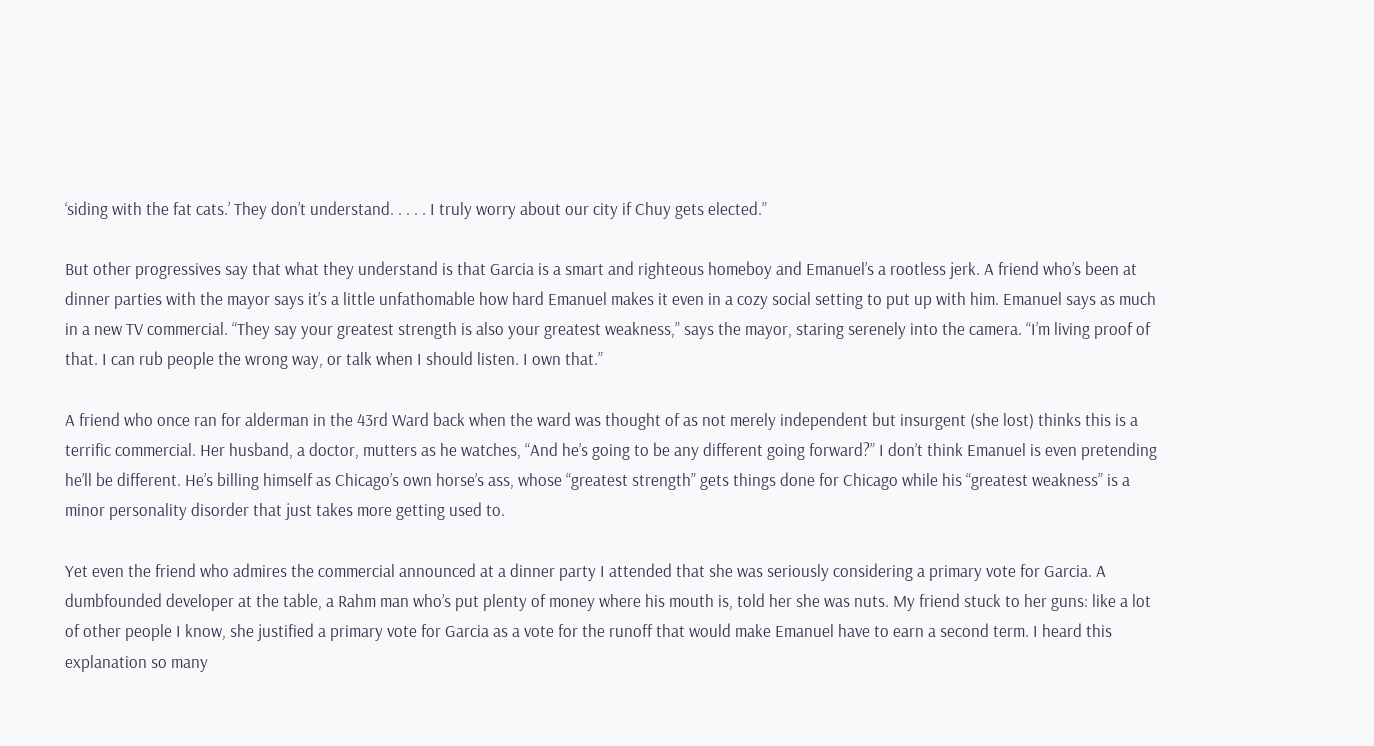‘siding with the fat cats.’ They don’t understand. . . . . I truly worry about our city if Chuy gets elected.”

But other progressives say that what they understand is that Garcia is a smart and righteous homeboy and Emanuel’s a rootless jerk. A friend who’s been at dinner parties with the mayor says it’s a little unfathomable how hard Emanuel makes it even in a cozy social setting to put up with him. Emanuel says as much in a new TV commercial. “They say your greatest strength is also your greatest weakness,” says the mayor, staring serenely into the camera. “I’m living proof of that. I can rub people the wrong way, or talk when I should listen. I own that.”

A friend who once ran for alderman in the 43rd Ward back when the ward was thought of as not merely independent but insurgent (she lost) thinks this is a terrific commercial. Her husband, a doctor, mutters as he watches, “And he’s going to be any different going forward?” I don’t think Emanuel is even pretending he’ll be different. He’s billing himself as Chicago’s own horse’s ass, whose “greatest strength” gets things done for Chicago while his “greatest weakness” is a minor personality disorder that just takes more getting used to.

Yet even the friend who admires the commercial announced at a dinner party I attended that she was seriously considering a primary vote for Garcia. A dumbfounded developer at the table, a Rahm man who’s put plenty of money where his mouth is, told her she was nuts. My friend stuck to her guns: like a lot of other people I know, she justified a primary vote for Garcia as a vote for the runoff that would make Emanuel have to earn a second term. I heard this explanation so many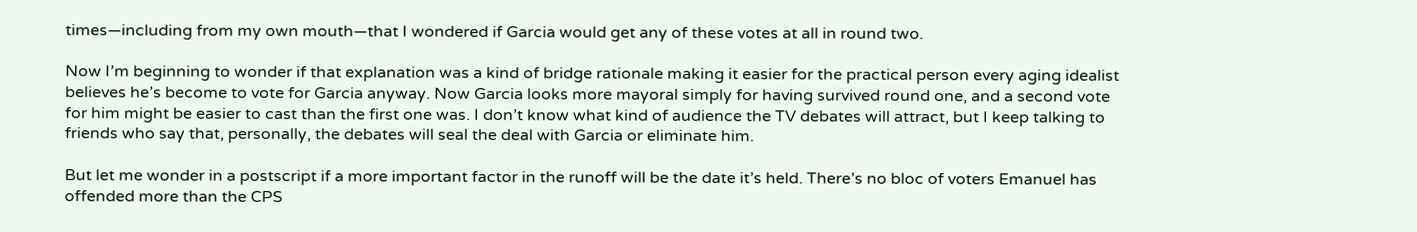times—including from my own mouth—that I wondered if Garcia would get any of these votes at all in round two.

Now I’m beginning to wonder if that explanation was a kind of bridge rationale making it easier for the practical person every aging idealist believes he’s become to vote for Garcia anyway. Now Garcia looks more mayoral simply for having survived round one, and a second vote for him might be easier to cast than the first one was. I don’t know what kind of audience the TV debates will attract, but I keep talking to friends who say that, personally, the debates will seal the deal with Garcia or eliminate him.

But let me wonder in a postscript if a more important factor in the runoff will be the date it’s held. There’s no bloc of voters Emanuel has offended more than the CPS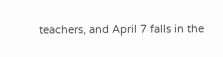teachers, and April 7 falls in the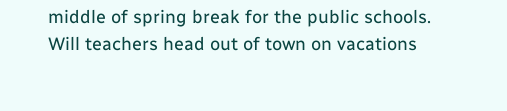middle of spring break for the public schools. Will teachers head out of town on vacations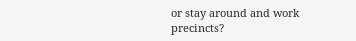or stay around and work precincts?